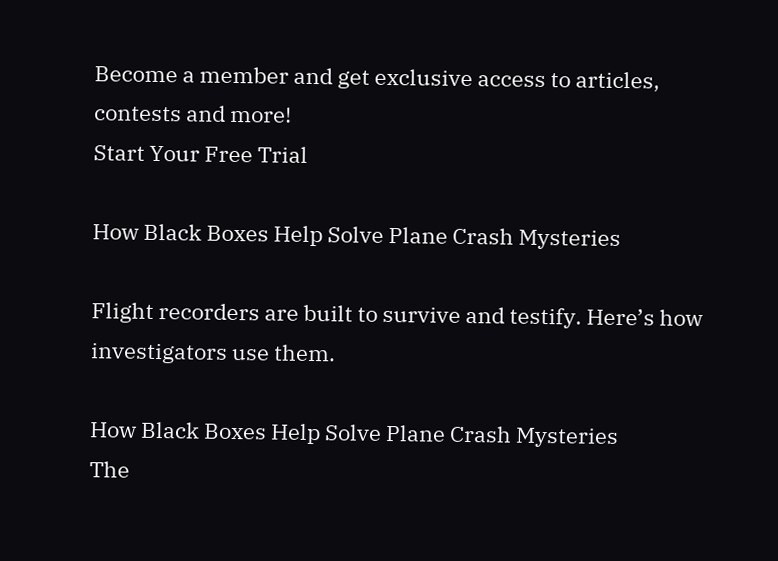Become a member and get exclusive access to articles, contests and more!
Start Your Free Trial

How Black Boxes Help Solve Plane Crash Mysteries

Flight recorders are built to survive and testify. Here’s how investigators use them.

How Black Boxes Help Solve Plane Crash Mysteries
The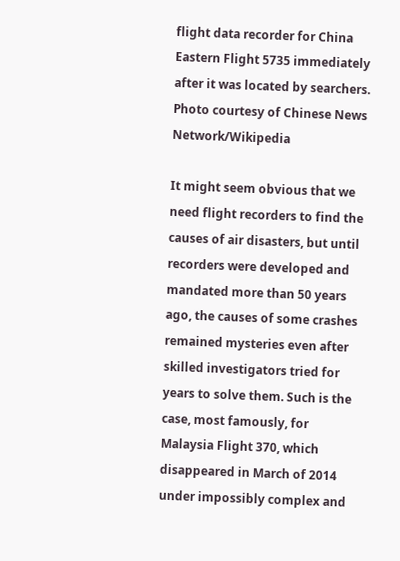flight data recorder for China Eastern Flight 5735 immediately after it was located by searchers. Photo courtesy of Chinese News Network/Wikipedia

It might seem obvious that we need flight recorders to find the causes of air disasters, but until recorders were developed and mandated more than 50 years ago, the causes of some crashes remained mysteries even after skilled investigators tried for years to solve them. Such is the case, most famously, for Malaysia Flight 370, which disappeared in March of 2014 under impossibly complex and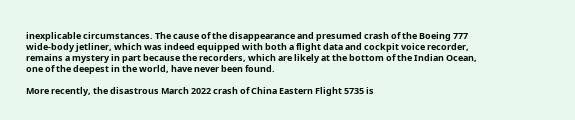inexplicable circumstances. The cause of the disappearance and presumed crash of the Boeing 777 wide-body jetliner, which was indeed equipped with both a flight data and cockpit voice recorder, remains a mystery in part because the recorders, which are likely at the bottom of the Indian Ocean, one of the deepest in the world, have never been found.

More recently, the disastrous March 2022 crash of China Eastern Flight 5735 is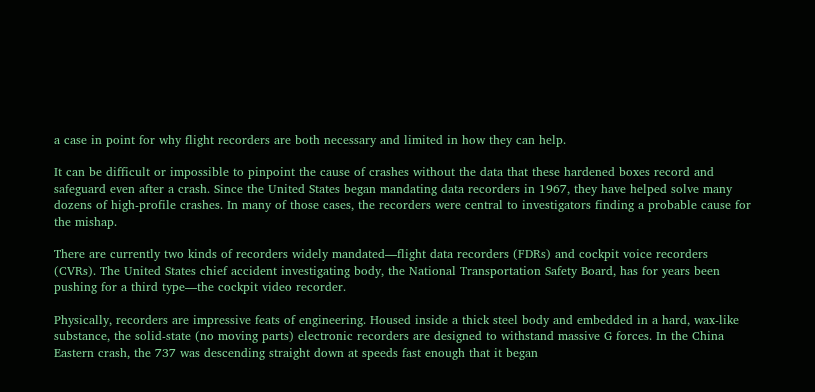a case in point for why flight recorders are both necessary and limited in how they can help.

It can be difficult or impossible to pinpoint the cause of crashes without the data that these hardened boxes record and safeguard even after a crash. Since the United States began mandating data recorders in 1967, they have helped solve many dozens of high-profile crashes. In many of those cases, the recorders were central to investigators finding a probable cause for the mishap.

There are currently two kinds of recorders widely mandated—flight data recorders (FDRs) and cockpit voice recorders (CVRs). The United States chief accident investigating body, the National Transportation Safety Board, has for years been pushing for a third type—the cockpit video recorder.

Physically, recorders are impressive feats of engineering. Housed inside a thick steel body and embedded in a hard, wax-like substance, the solid-state (no moving parts) electronic recorders are designed to withstand massive G forces. In the China Eastern crash, the 737 was descending straight down at speeds fast enough that it began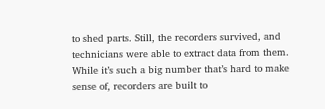to shed parts. Still, the recorders survived, and technicians were able to extract data from them. While it’s such a big number that’s hard to make sense of, recorders are built to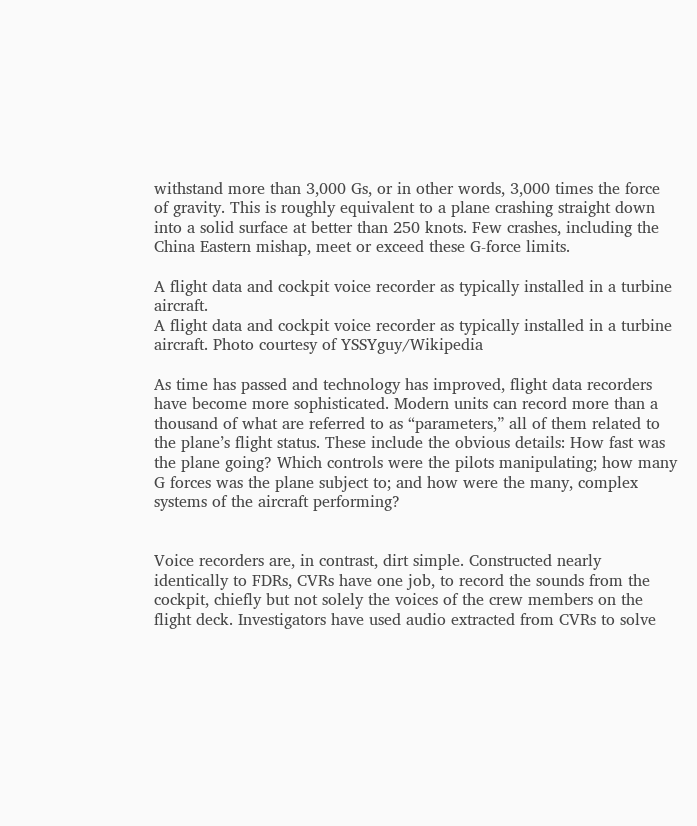withstand more than 3,000 Gs, or in other words, 3,000 times the force of gravity. This is roughly equivalent to a plane crashing straight down into a solid surface at better than 250 knots. Few crashes, including the China Eastern mishap, meet or exceed these G-force limits.

A flight data and cockpit voice recorder as typically installed in a turbine aircraft.
A flight data and cockpit voice recorder as typically installed in a turbine aircraft. Photo courtesy of YSSYguy/Wikipedia

As time has passed and technology has improved, flight data recorders have become more sophisticated. Modern units can record more than a thousand of what are referred to as “parameters,” all of them related to the plane’s flight status. These include the obvious details: How fast was the plane going? Which controls were the pilots manipulating; how many G forces was the plane subject to; and how were the many, complex systems of the aircraft performing?


Voice recorders are, in contrast, dirt simple. Constructed nearly identically to FDRs, CVRs have one job, to record the sounds from the cockpit, chiefly but not solely the voices of the crew members on the flight deck. Investigators have used audio extracted from CVRs to solve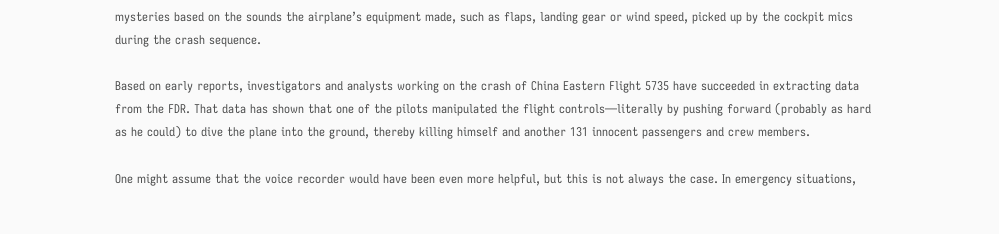mysteries based on the sounds the airplane’s equipment made, such as flaps, landing gear or wind speed, picked up by the cockpit mics during the crash sequence.

Based on early reports, investigators and analysts working on the crash of China Eastern Flight 5735 have succeeded in extracting data from the FDR. That data has shown that one of the pilots manipulated the flight controls—literally by pushing forward (probably as hard as he could) to dive the plane into the ground, thereby killing himself and another 131 innocent passengers and crew members.

One might assume that the voice recorder would have been even more helpful, but this is not always the case. In emergency situations,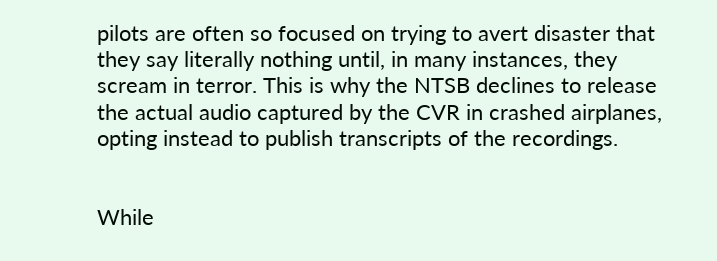pilots are often so focused on trying to avert disaster that they say literally nothing until, in many instances, they scream in terror. This is why the NTSB declines to release the actual audio captured by the CVR in crashed airplanes, opting instead to publish transcripts of the recordings.


While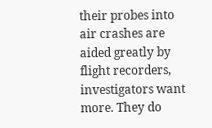their probes into air crashes are aided greatly by flight recorders, investigators want more. They do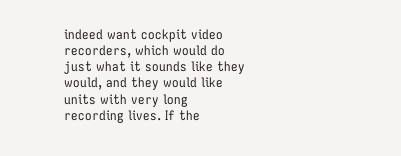indeed want cockpit video recorders, which would do just what it sounds like they would, and they would like units with very long recording lives. If the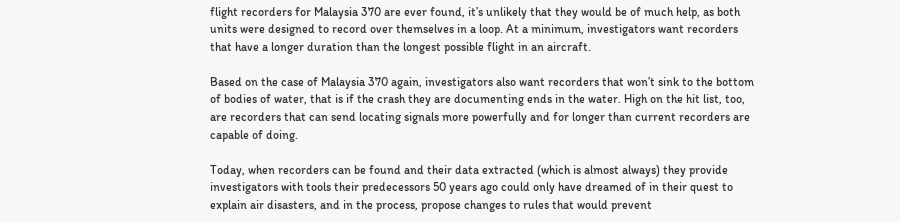flight recorders for Malaysia 370 are ever found, it’s unlikely that they would be of much help, as both units were designed to record over themselves in a loop. At a minimum, investigators want recorders that have a longer duration than the longest possible flight in an aircraft.

Based on the case of Malaysia 370 again, investigators also want recorders that won’t sink to the bottom of bodies of water, that is if the crash they are documenting ends in the water. High on the hit list, too, are recorders that can send locating signals more powerfully and for longer than current recorders are capable of doing.

Today, when recorders can be found and their data extracted (which is almost always) they provide investigators with tools their predecessors 50 years ago could only have dreamed of in their quest to explain air disasters, and in the process, propose changes to rules that would prevent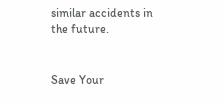similar accidents in the future.


Save Your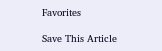Favorites

Save This Article